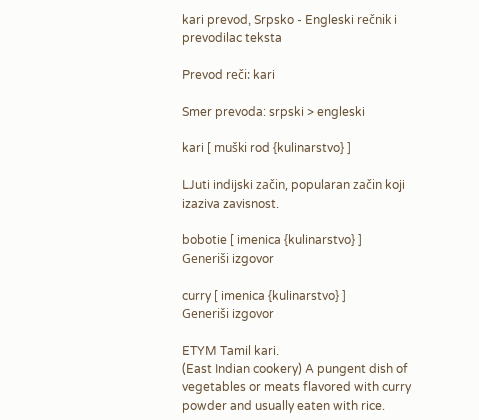kari prevod, Srpsko - Engleski rečnik i prevodilac teksta

Prevod reči: kari

Smer prevoda: srpski > engleski

kari [ muški rod {kulinarstvo} ]

LJuti indijski začin, popularan začin koji izaziva zavisnost.

bobotie [ imenica {kulinarstvo} ]
Generiši izgovor

curry [ imenica {kulinarstvo} ]
Generiši izgovor

ETYM Tamil kari.
(East Indian cookery) A pungent dish of vegetables or meats flavored with curry powder and usually eaten with rice.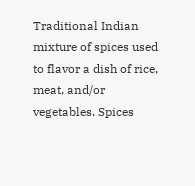Traditional Indian mixture of spices used to flavor a dish of rice, meat, and/or vegetables. Spices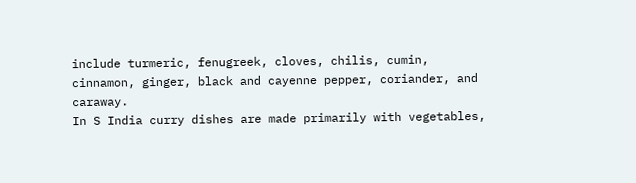include turmeric, fenugreek, cloves, chilis, cumin, cinnamon, ginger, black and cayenne pepper, coriander, and caraway.
In S India curry dishes are made primarily with vegetables,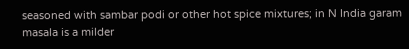seasoned with sambar podi or other hot spice mixtures; in N India garam masala is a milder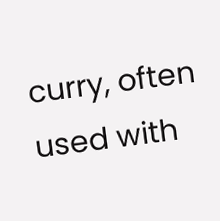curry, often used with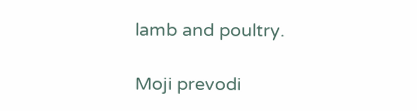lamb and poultry.

Moji prevodi